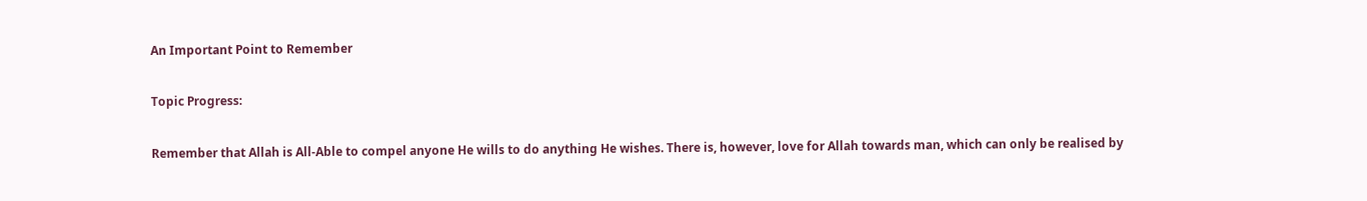An Important Point to Remember

Topic Progress:

Remember that Allah is All-Able to compel anyone He wills to do anything He wishes. There is, however, love for Allah towards man, which can only be realised by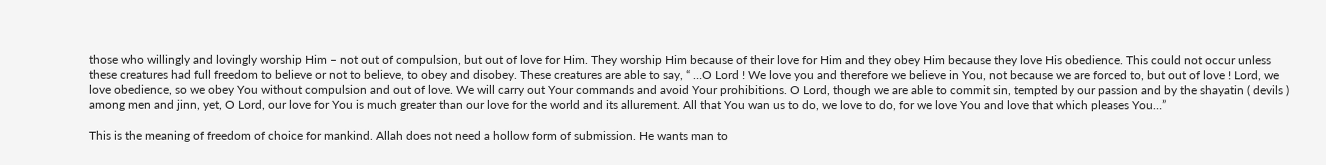those who willingly and lovingly worship Him – not out of compulsion, but out of love for Him. They worship Him because of their love for Him and they obey Him because they love His obedience. This could not occur unless these creatures had full freedom to believe or not to believe, to obey and disobey. These creatures are able to say, “ …O Lord ! We love you and therefore we believe in You, not because we are forced to, but out of love ! Lord, we love obedience, so we obey You without compulsion and out of love. We will carry out Your commands and avoid Your prohibitions. O Lord, though we are able to commit sin, tempted by our passion and by the shayatin ( devils ) among men and jinn, yet, O Lord, our love for You is much greater than our love for the world and its allurement. All that You wan us to do, we love to do, for we love You and love that which pleases You…”

This is the meaning of freedom of choice for mankind. Allah does not need a hollow form of submission. He wants man to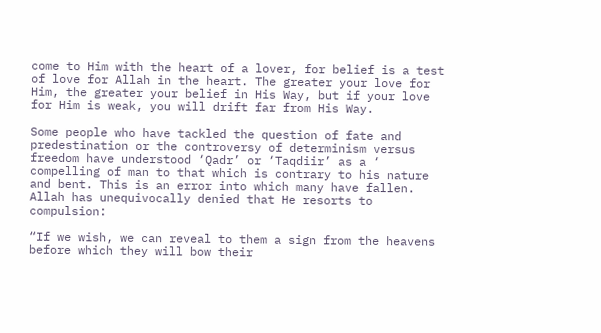come to Him with the heart of a lover, for belief is a test of love for Allah in the heart. The greater your love for Him, the greater your belief in His Way, but if your love for Him is weak, you will drift far from His Way.

Some people who have tackled the question of fate and predestination or the controversy of determinism versus freedom have understood ‘Qadr’ or ‘Taqdiir’ as a ‘ compelling of man to that which is contrary to his nature and bent. This is an error into which many have fallen. Allah has unequivocally denied that He resorts to compulsion:

“If we wish, we can reveal to them a sign from the heavens before which they will bow their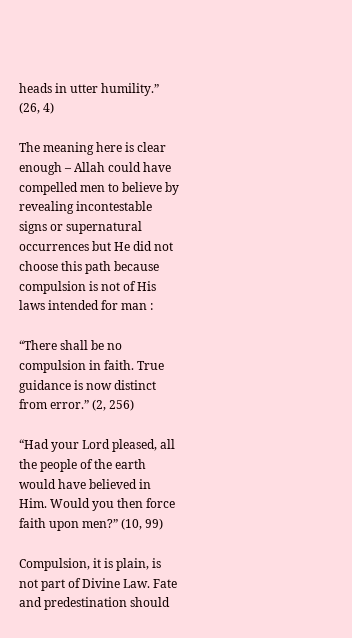heads in utter humility.” (26, 4)

The meaning here is clear enough – Allah could have compelled men to believe by revealing incontestable signs or supernatural occurrences but He did not choose this path because compulsion is not of His laws intended for man :

“There shall be no compulsion in faith. True guidance is now distinct from error.” (2, 256)

“Had your Lord pleased, all the people of the earth would have believed in Him. Would you then force faith upon men?” (10, 99)

Compulsion, it is plain, is not part of Divine Law. Fate and predestination should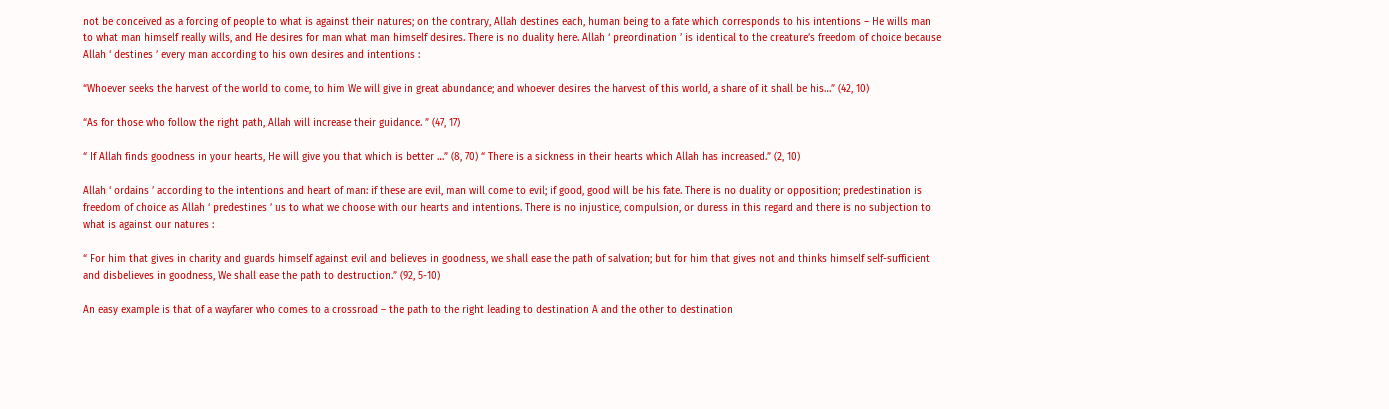not be conceived as a forcing of people to what is against their natures; on the contrary, Allah destines each, human being to a fate which corresponds to his intentions – He wills man to what man himself really wills, and He desires for man what man himself desires. There is no duality here. Allah ‘ preordination ’ is identical to the creature’s freedom of choice because Allah ‘ destines ’ every man according to his own desires and intentions :

“Whoever seeks the harvest of the world to come, to him We will give in great abundance; and whoever desires the harvest of this world, a share of it shall be his…” (42, 10)

“As for those who follow the right path, Allah will increase their guidance. ” (47, 17)

“ If Allah finds goodness in your hearts, He will give you that which is better …” (8, 70) “ There is a sickness in their hearts which Allah has increased.” (2, 10)

Allah ‘ ordains ’ according to the intentions and heart of man: if these are evil, man will come to evil; if good, good will be his fate. There is no duality or opposition; predestination is freedom of choice as Allah ‘ predestines ’ us to what we choose with our hearts and intentions. There is no injustice, compulsion, or duress in this regard and there is no subjection to what is against our natures :

“ For him that gives in charity and guards himself against evil and believes in goodness, we shall ease the path of salvation; but for him that gives not and thinks himself self-sufficient and disbelieves in goodness, We shall ease the path to destruction.” (92, 5-10)

An easy example is that of a wayfarer who comes to a crossroad – the path to the right leading to destination A and the other to destination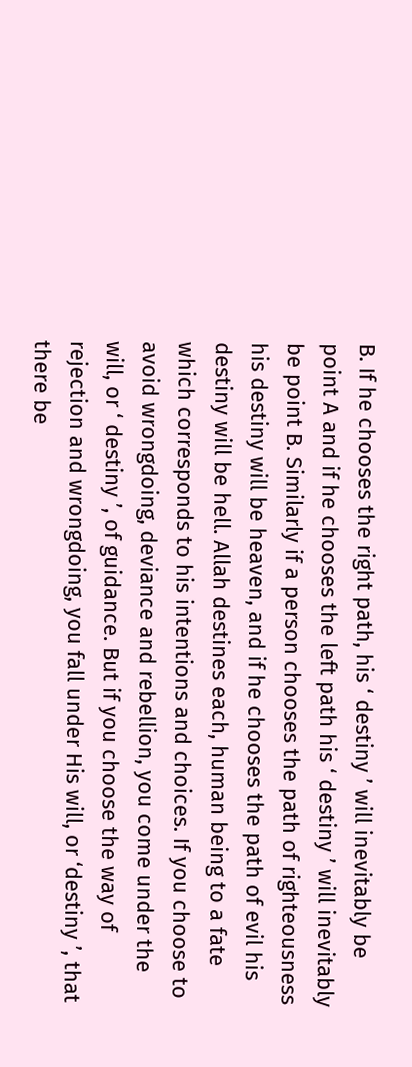B. If he chooses the right path, his ‘ destiny ’ will inevitably be point A and if he chooses the left path his ‘ destiny ’ will inevitably be point B. Similarly if a person chooses the path of righteousness his destiny will be heaven, and if he chooses the path of evil his destiny will be hell. Allah destines each, human being to a fate which corresponds to his intentions and choices. If you choose to avoid wrongdoing, deviance and rebellion, you come under the will, or ‘ destiny ’, of guidance. But if you choose the way of rejection and wrongdoing, you fall under His will, or ‘destiny ’, that there be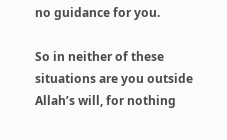no guidance for you.

So in neither of these situations are you outside Allah’s will, for nothing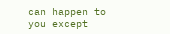can happen to you except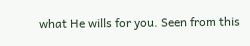what He wills for you. Seen from this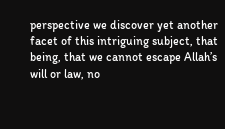perspective we discover yet another facet of this intriguing subject, that being, that we cannot escape Allah’s will or law, no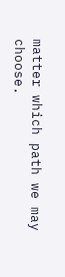matter which path we may choose.